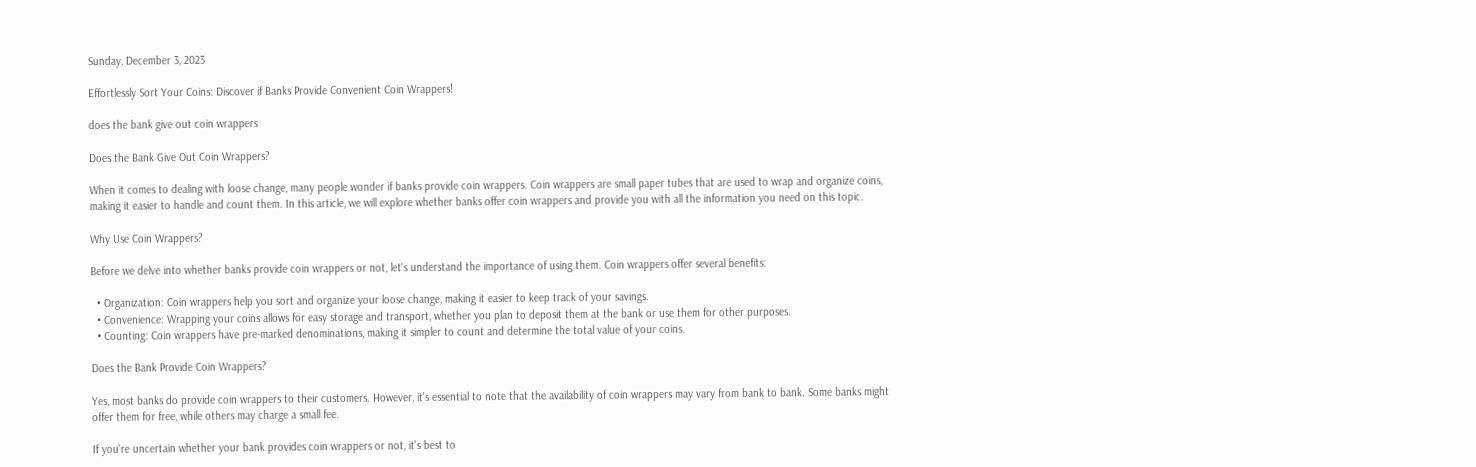Sunday, December 3, 2023

Effortlessly Sort Your Coins: Discover if Banks Provide Convenient Coin Wrappers!

does the bank give out coin wrappers

Does the Bank Give Out Coin Wrappers?

When it comes to dealing with loose change, many people wonder if banks provide coin wrappers. Coin wrappers are small paper tubes that are used to wrap and organize coins, making it easier to handle and count them. In this article, we will explore whether banks offer coin wrappers and provide you with all the information you need on this topic.

Why Use Coin Wrappers?

Before we delve into whether banks provide coin wrappers or not, let's understand the importance of using them. Coin wrappers offer several benefits:

  • Organization: Coin wrappers help you sort and organize your loose change, making it easier to keep track of your savings.
  • Convenience: Wrapping your coins allows for easy storage and transport, whether you plan to deposit them at the bank or use them for other purposes.
  • Counting: Coin wrappers have pre-marked denominations, making it simpler to count and determine the total value of your coins.

Does the Bank Provide Coin Wrappers?

Yes, most banks do provide coin wrappers to their customers. However, it's essential to note that the availability of coin wrappers may vary from bank to bank. Some banks might offer them for free, while others may charge a small fee.

If you're uncertain whether your bank provides coin wrappers or not, it's best to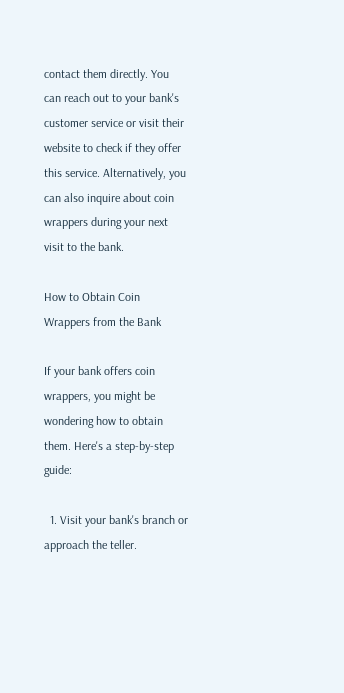contact them directly. You can reach out to your bank's customer service or visit their website to check if they offer this service. Alternatively, you can also inquire about coin wrappers during your next visit to the bank.

How to Obtain Coin Wrappers from the Bank

If your bank offers coin wrappers, you might be wondering how to obtain them. Here's a step-by-step guide:

  1. Visit your bank's branch or approach the teller.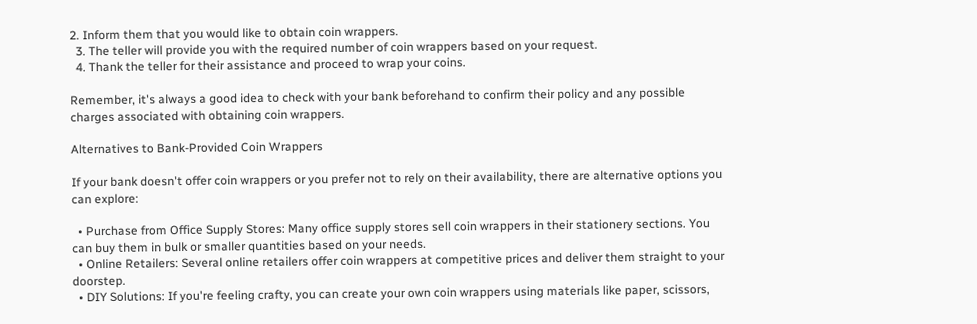2. Inform them that you would like to obtain coin wrappers.
  3. The teller will provide you with the required number of coin wrappers based on your request.
  4. Thank the teller for their assistance and proceed to wrap your coins.

Remember, it's always a good idea to check with your bank beforehand to confirm their policy and any possible charges associated with obtaining coin wrappers.

Alternatives to Bank-Provided Coin Wrappers

If your bank doesn't offer coin wrappers or you prefer not to rely on their availability, there are alternative options you can explore:

  • Purchase from Office Supply Stores: Many office supply stores sell coin wrappers in their stationery sections. You can buy them in bulk or smaller quantities based on your needs.
  • Online Retailers: Several online retailers offer coin wrappers at competitive prices and deliver them straight to your doorstep.
  • DIY Solutions: If you're feeling crafty, you can create your own coin wrappers using materials like paper, scissors,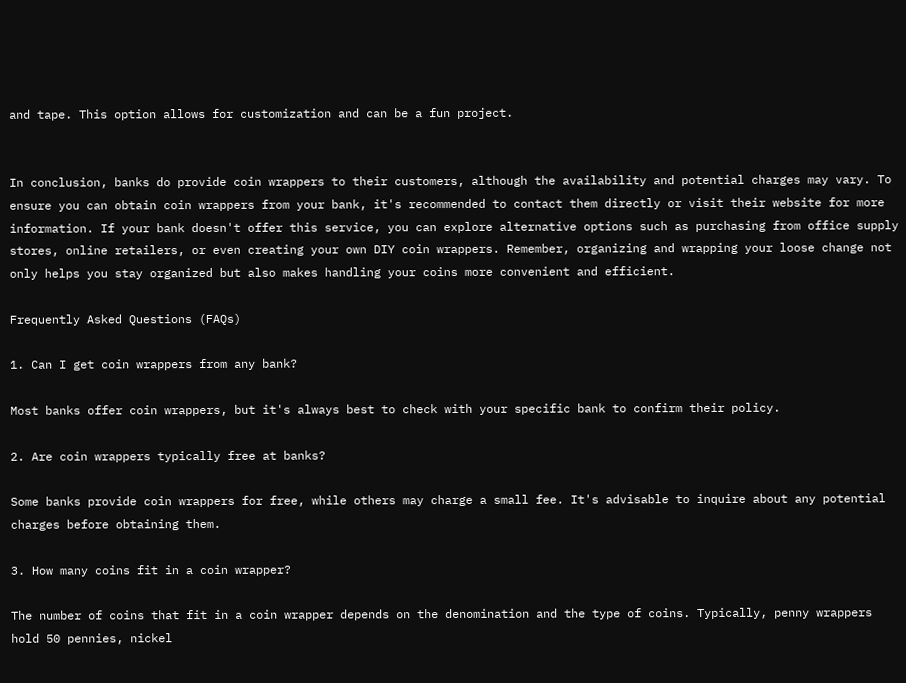and tape. This option allows for customization and can be a fun project.


In conclusion, banks do provide coin wrappers to their customers, although the availability and potential charges may vary. To ensure you can obtain coin wrappers from your bank, it's recommended to contact them directly or visit their website for more information. If your bank doesn't offer this service, you can explore alternative options such as purchasing from office supply stores, online retailers, or even creating your own DIY coin wrappers. Remember, organizing and wrapping your loose change not only helps you stay organized but also makes handling your coins more convenient and efficient.

Frequently Asked Questions (FAQs)

1. Can I get coin wrappers from any bank?

Most banks offer coin wrappers, but it's always best to check with your specific bank to confirm their policy.

2. Are coin wrappers typically free at banks?

Some banks provide coin wrappers for free, while others may charge a small fee. It's advisable to inquire about any potential charges before obtaining them.

3. How many coins fit in a coin wrapper?

The number of coins that fit in a coin wrapper depends on the denomination and the type of coins. Typically, penny wrappers hold 50 pennies, nickel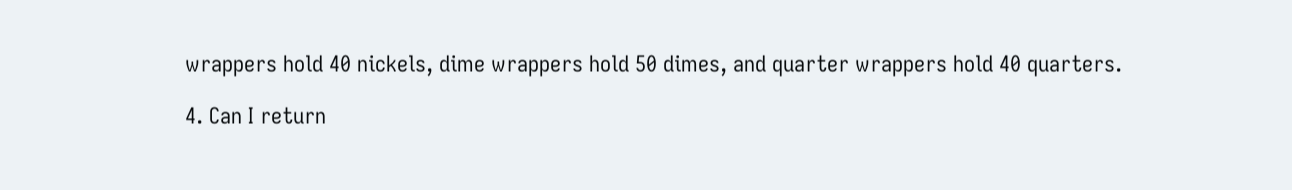wrappers hold 40 nickels, dime wrappers hold 50 dimes, and quarter wrappers hold 40 quarters.

4. Can I return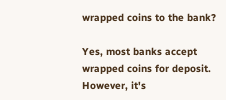wrapped coins to the bank?

Yes, most banks accept wrapped coins for deposit. However, it's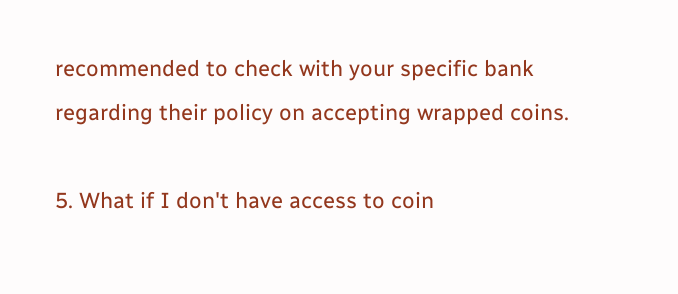recommended to check with your specific bank regarding their policy on accepting wrapped coins.

5. What if I don't have access to coin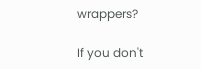wrappers?

If you don't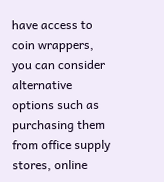have access to coin wrappers, you can consider alternative options such as purchasing them from office supply stores, online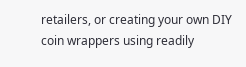retailers, or creating your own DIY coin wrappers using readily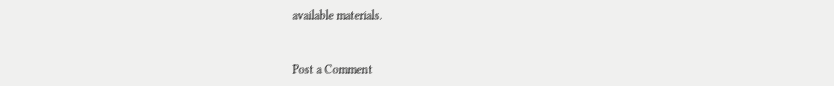available materials.


Post a Comment